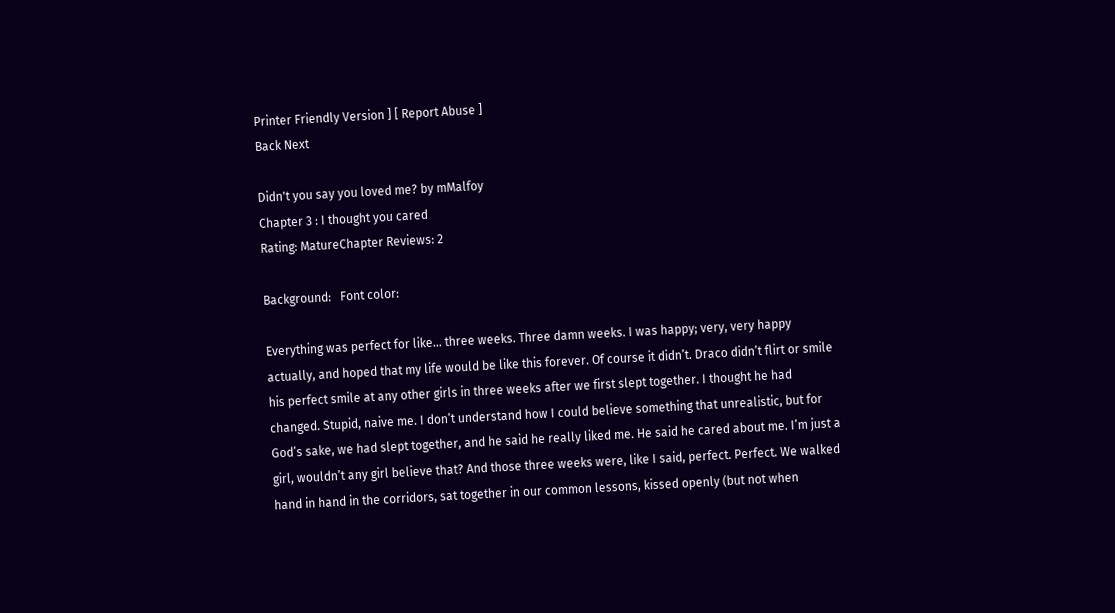Printer Friendly Version ] [ Report Abuse ]
Back Next

Didn't you say you loved me? by mMalfoy
Chapter 3 : I thought you cared
Rating: MatureChapter Reviews: 2

Background:   Font color:

Everything was perfect for like... three weeks. Three damn weeks. I was happy; very, very happy actually, and hoped that my life would be like this forever. Of course it didn’t. Draco didn’t flirt or smile his perfect smile at any other girls in three weeks after we first slept together. I thought he had changed. Stupid, naive me. I don’t understand how I could believe something that unrealistic, but for God’s sake, we had slept together, and he said he really liked me. He said he cared about me. I’m just a girl, wouldn’t any girl believe that? And those three weeks were, like I said, perfect. Perfect. We walked hand in hand in the corridors, sat together in our common lessons, kissed openly (but not when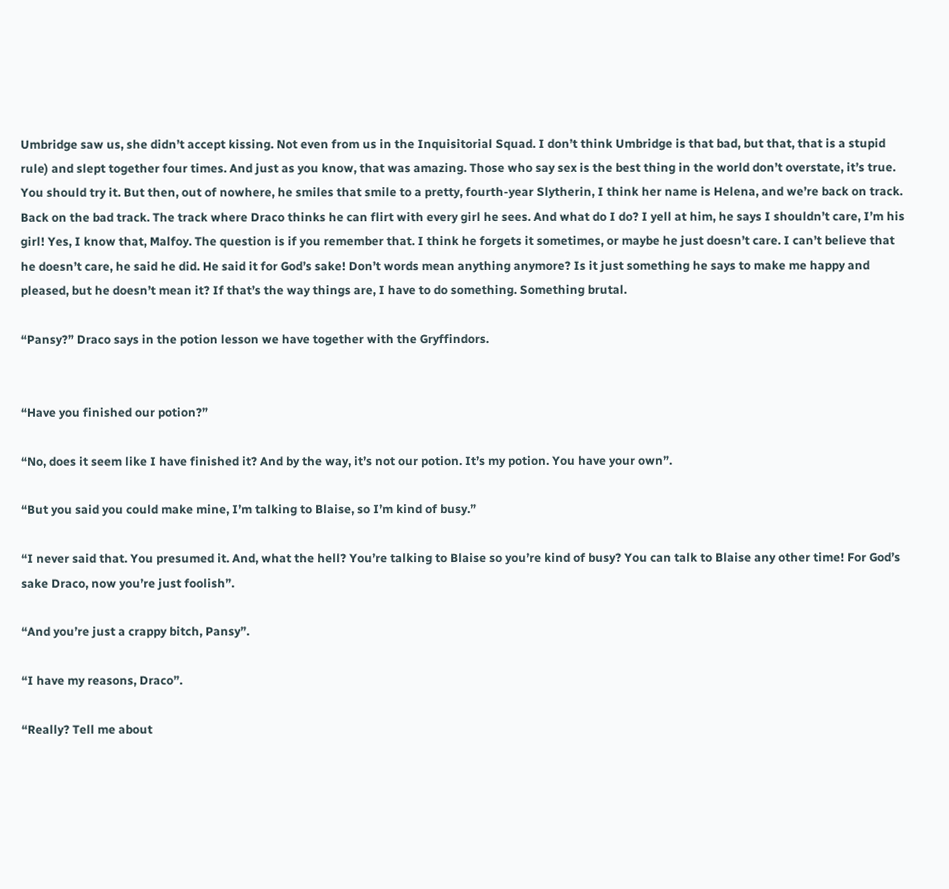Umbridge saw us, she didn’t accept kissing. Not even from us in the Inquisitorial Squad. I don’t think Umbridge is that bad, but that, that is a stupid rule) and slept together four times. And just as you know, that was amazing. Those who say sex is the best thing in the world don’t overstate, it’s true. You should try it. But then, out of nowhere, he smiles that smile to a pretty, fourth-year Slytherin, I think her name is Helena, and we’re back on track. Back on the bad track. The track where Draco thinks he can flirt with every girl he sees. And what do I do? I yell at him, he says I shouldn’t care, I’m his girl! Yes, I know that, Malfoy. The question is if you remember that. I think he forgets it sometimes, or maybe he just doesn’t care. I can’t believe that he doesn’t care, he said he did. He said it for God’s sake! Don’t words mean anything anymore? Is it just something he says to make me happy and pleased, but he doesn’t mean it? If that’s the way things are, I have to do something. Something brutal.

“Pansy?” Draco says in the potion lesson we have together with the Gryffindors.


“Have you finished our potion?”

“No, does it seem like I have finished it? And by the way, it’s not our potion. It’s my potion. You have your own”.

“But you said you could make mine, I’m talking to Blaise, so I’m kind of busy.”

“I never said that. You presumed it. And, what the hell? You’re talking to Blaise so you’re kind of busy? You can talk to Blaise any other time! For God’s sake Draco, now you’re just foolish”.

“And you’re just a crappy bitch, Pansy”.

“I have my reasons, Draco”.

“Really? Tell me about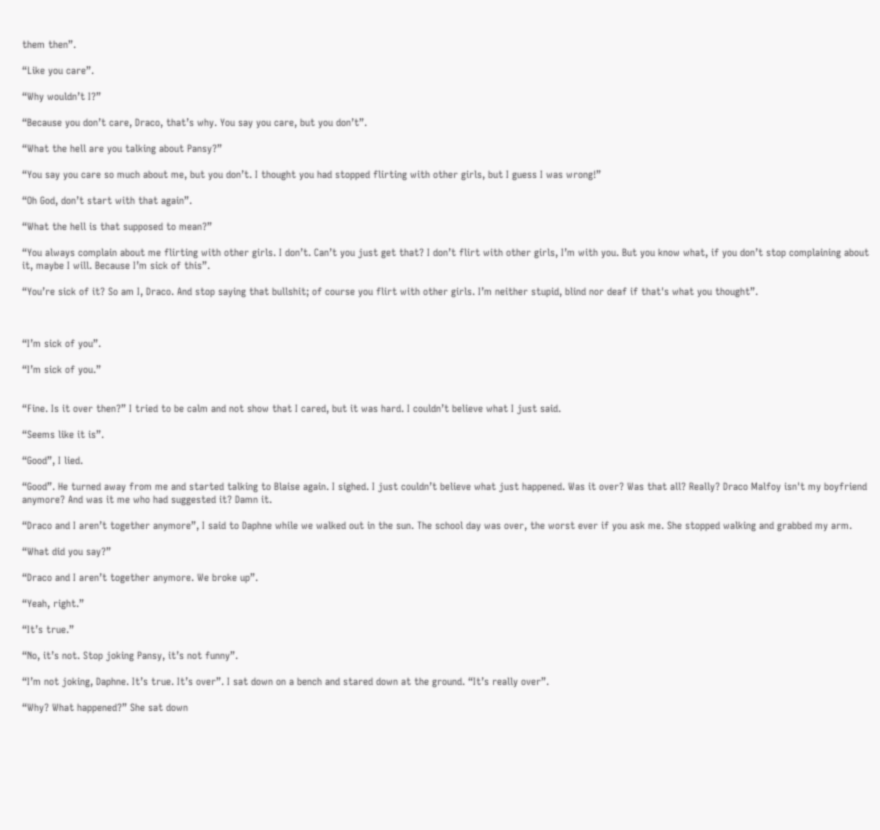them then”.

“Like you care”.

“Why wouldn’t I?”

“Because you don’t care, Draco, that’s why. You say you care, but you don’t”.

“What the hell are you talking about Pansy?”

“You say you care so much about me, but you don’t. I thought you had stopped flirting with other girls, but I guess I was wrong!”

“Oh God, don’t start with that again”.

“What the hell is that supposed to mean?”

“You always complain about me flirting with other girls. I don’t. Can’t you just get that? I don’t flirt with other girls, I’m with you. But you know what, if you don’t stop complaining about it, maybe I will. Because I’m sick of this”.

“You’re sick of it? So am I, Draco. And stop saying that bullshit; of course you flirt with other girls. I’m neither stupid, blind nor deaf if that's what you thought”.



“I’m sick of you”.

“I’m sick of you.”


“Fine. Is it over then?” I tried to be calm and not show that I cared, but it was hard. I couldn’t believe what I just said.

“Seems like it is”.

“Good”, I lied.

“Good”. He turned away from me and started talking to Blaise again. I sighed. I just couldn’t believe what just happened. Was it over? Was that all? Really? Draco Malfoy isn't my boyfriend anymore? And was it me who had suggested it? Damn it.

“Draco and I aren’t together anymore”, I said to Daphne while we walked out in the sun. The school day was over, the worst ever if you ask me. She stopped walking and grabbed my arm.

“What did you say?”

“Draco and I aren’t together anymore. We broke up”.

“Yeah, right.”

“It’s true.”

“No, it’s not. Stop joking Pansy, it’s not funny”.

“I’m not joking, Daphne. It’s true. It’s over”. I sat down on a bench and stared down at the ground. “It’s really over”.

“Why? What happened?” She sat down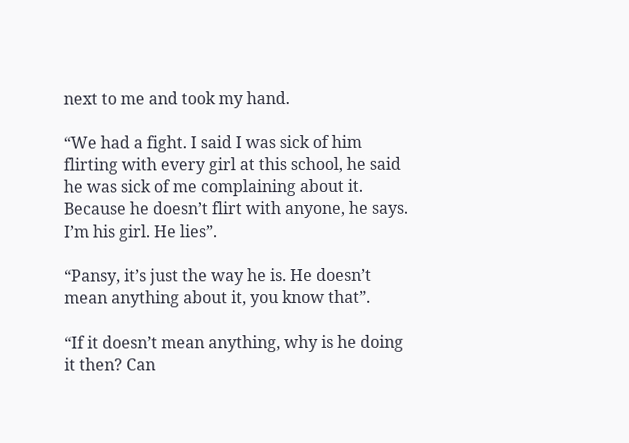next to me and took my hand.

“We had a fight. I said I was sick of him flirting with every girl at this school, he said he was sick of me complaining about it. Because he doesn’t flirt with anyone, he says. I’m his girl. He lies”.

“Pansy, it’s just the way he is. He doesn’t mean anything about it, you know that”.

“If it doesn’t mean anything, why is he doing it then? Can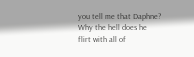you tell me that Daphne? Why the hell does he flirt with all of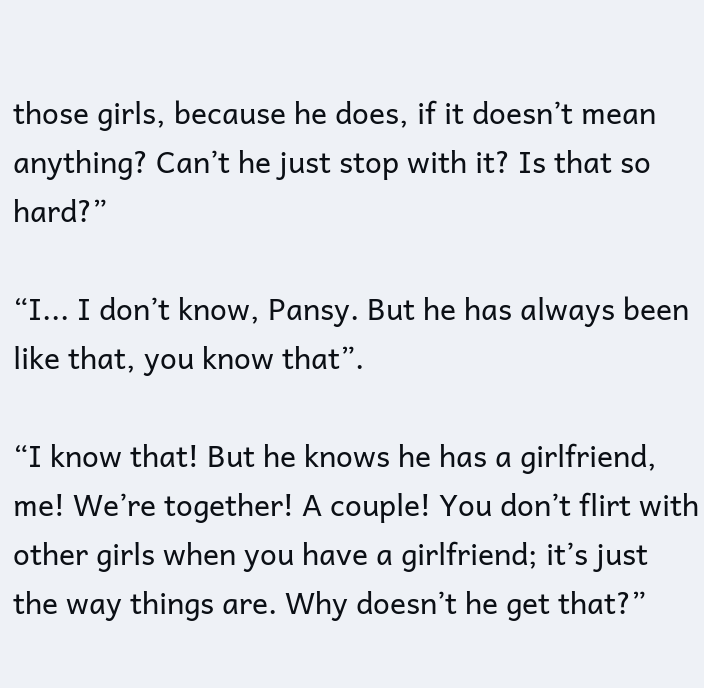those girls, because he does, if it doesn’t mean anything? Can’t he just stop with it? Is that so hard?”

“I... I don’t know, Pansy. But he has always been like that, you know that”.

“I know that! But he knows he has a girlfriend, me! We’re together! A couple! You don’t flirt with other girls when you have a girlfriend; it’s just the way things are. Why doesn’t he get that?”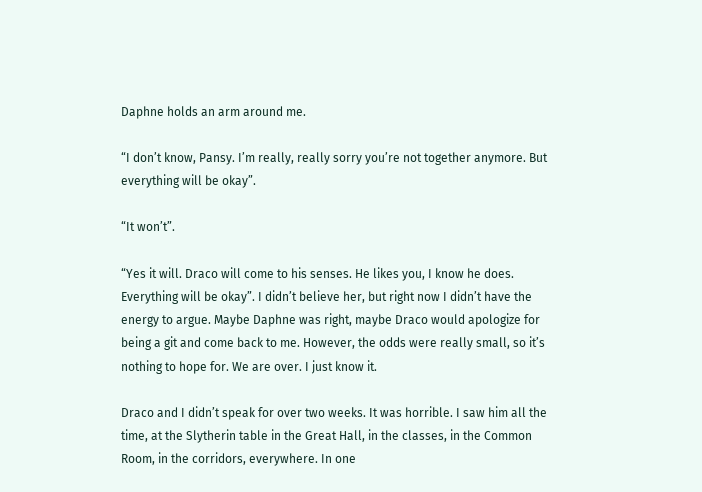Daphne holds an arm around me.

“I don’t know, Pansy. I’m really, really sorry you’re not together anymore. But everything will be okay”.

“It won’t”.

“Yes it will. Draco will come to his senses. He likes you, I know he does. Everything will be okay”. I didn’t believe her, but right now I didn’t have the energy to argue. Maybe Daphne was right, maybe Draco would apologize for being a git and come back to me. However, the odds were really small, so it’s nothing to hope for. We are over. I just know it.

Draco and I didn’t speak for over two weeks. It was horrible. I saw him all the time, at the Slytherin table in the Great Hall, in the classes, in the Common Room, in the corridors, everywhere. In one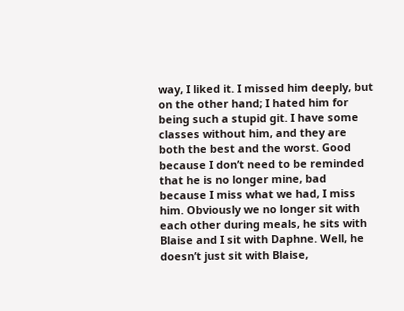way, I liked it. I missed him deeply, but on the other hand; I hated him for being such a stupid git. I have some classes without him, and they are both the best and the worst. Good because I don’t need to be reminded that he is no longer mine, bad because I miss what we had, I miss him. Obviously we no longer sit with each other during meals, he sits with Blaise and I sit with Daphne. Well, he doesn’t just sit with Blaise,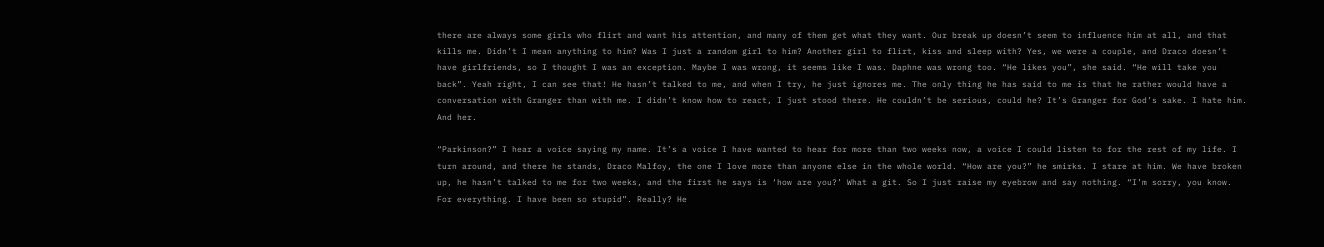there are always some girls who flirt and want his attention, and many of them get what they want. Our break up doesn’t seem to influence him at all, and that kills me. Didn’t I mean anything to him? Was I just a random girl to him? Another girl to flirt, kiss and sleep with? Yes, we were a couple, and Draco doesn’t have girlfriends, so I thought I was an exception. Maybe I was wrong, it seems like I was. Daphne was wrong too. “He likes you”, she said. “He will take you back”. Yeah right, I can see that! He hasn’t talked to me, and when I try, he just ignores me. The only thing he has said to me is that he rather would have a conversation with Granger than with me. I didn’t know how to react, I just stood there. He couldn’t be serious, could he? It’s Granger for God’s sake. I hate him. And her.

“Parkinson?” I hear a voice saying my name. It’s a voice I have wanted to hear for more than two weeks now, a voice I could listen to for the rest of my life. I turn around, and there he stands, Draco Malfoy, the one I love more than anyone else in the whole world. “How are you?” he smirks. I stare at him. We have broken up, he hasn’t talked to me for two weeks, and the first he says is ‘how are you?’ What a git. So I just raise my eyebrow and say nothing. “I’m sorry, you know. For everything. I have been so stupid”. Really? He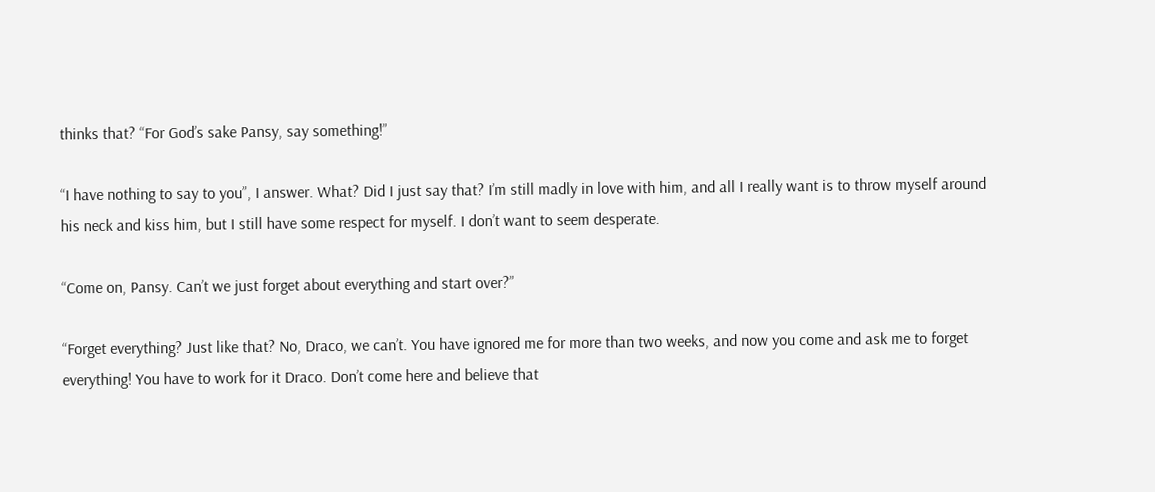thinks that? “For God’s sake Pansy, say something!”

“I have nothing to say to you”, I answer. What? Did I just say that? I’m still madly in love with him, and all I really want is to throw myself around his neck and kiss him, but I still have some respect for myself. I don’t want to seem desperate.

“Come on, Pansy. Can’t we just forget about everything and start over?”

“Forget everything? Just like that? No, Draco, we can’t. You have ignored me for more than two weeks, and now you come and ask me to forget everything! You have to work for it Draco. Don’t come here and believe that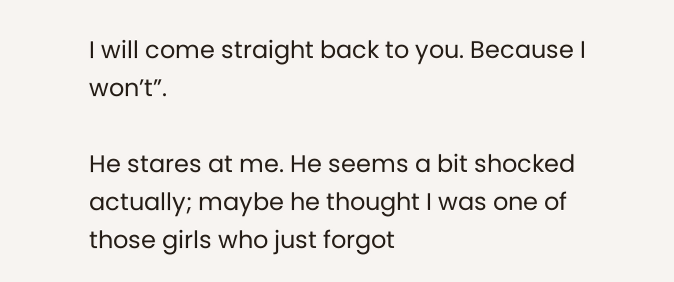I will come straight back to you. Because I won’t”.

He stares at me. He seems a bit shocked actually; maybe he thought I was one of those girls who just forgot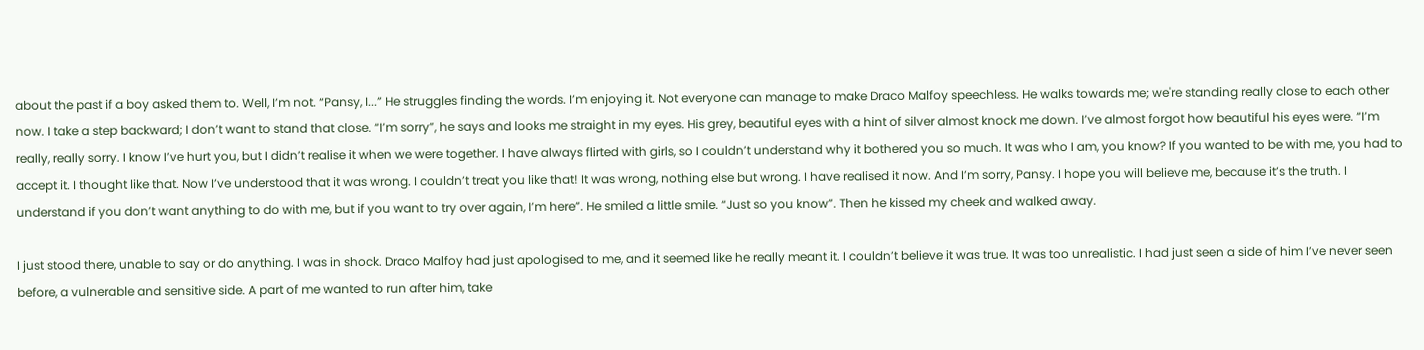about the past if a boy asked them to. Well, I’m not. “Pansy, I...” He struggles finding the words. I’m enjoying it. Not everyone can manage to make Draco Malfoy speechless. He walks towards me; we're standing really close to each other now. I take a step backward; I don’t want to stand that close. “I’m sorry”, he says and looks me straight in my eyes. His grey, beautiful eyes with a hint of silver almost knock me down. I’ve almost forgot how beautiful his eyes were. “I’m really, really sorry. I know I’ve hurt you, but I didn’t realise it when we were together. I have always flirted with girls, so I couldn’t understand why it bothered you so much. It was who I am, you know? If you wanted to be with me, you had to accept it. I thought like that. Now I’ve understood that it was wrong. I couldn’t treat you like that! It was wrong, nothing else but wrong. I have realised it now. And I’m sorry, Pansy. I hope you will believe me, because it’s the truth. I understand if you don’t want anything to do with me, but if you want to try over again, I’m here”. He smiled a little smile. “Just so you know”. Then he kissed my cheek and walked away.

I just stood there, unable to say or do anything. I was in shock. Draco Malfoy had just apologised to me, and it seemed like he really meant it. I couldn’t believe it was true. It was too unrealistic. I had just seen a side of him I’ve never seen before, a vulnerable and sensitive side. A part of me wanted to run after him, take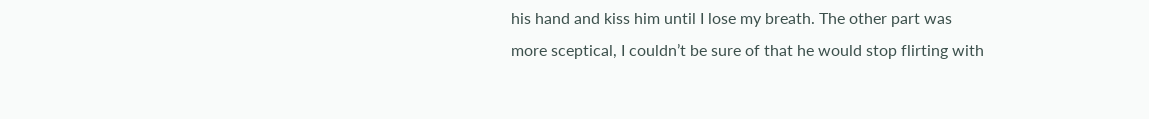his hand and kiss him until I lose my breath. The other part was more sceptical, I couldn’t be sure of that he would stop flirting with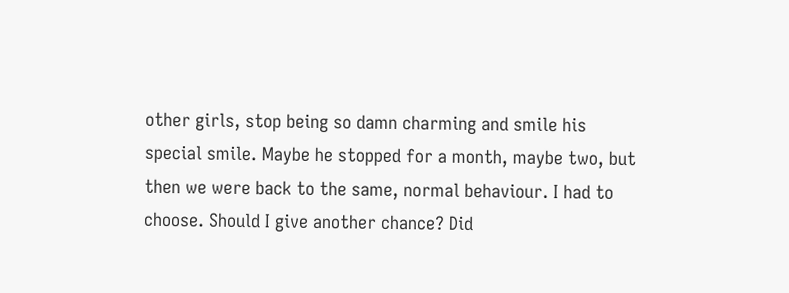other girls, stop being so damn charming and smile his special smile. Maybe he stopped for a month, maybe two, but then we were back to the same, normal behaviour. I had to choose. Should I give another chance? Did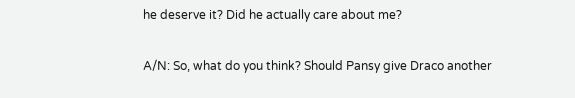he deserve it? Did he actually care about me?

A/N: So, what do you think? Should Pansy give Draco another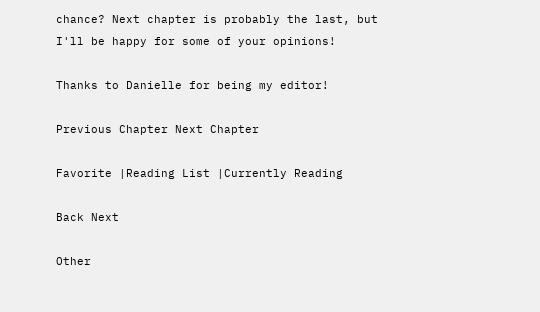chance? Next chapter is probably the last, but I'll be happy for some of your opinions!

Thanks to Danielle for being my editor!

Previous Chapter Next Chapter

Favorite |Reading List |Currently Reading

Back Next

Other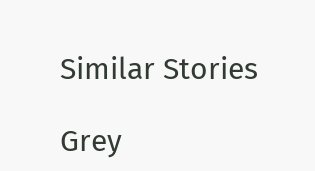Similar Stories

Grey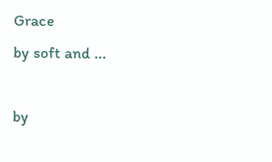Grace
by soft and ...

by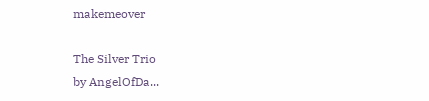makemeover

The Silver Trio
by AngelOfDa...